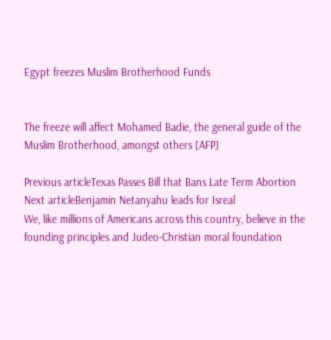Egypt freezes Muslim Brotherhood Funds


The freeze will affect Mohamed Badie, the general guide of the Muslim Brotherhood, amongst others [AFP]

Previous articleTexas Passes Bill that Bans Late Term Abortion
Next articleBenjamin Netanyahu leads for Isreal
We, like millions of Americans across this country, believe in the founding principles and Judeo-Christian moral foundation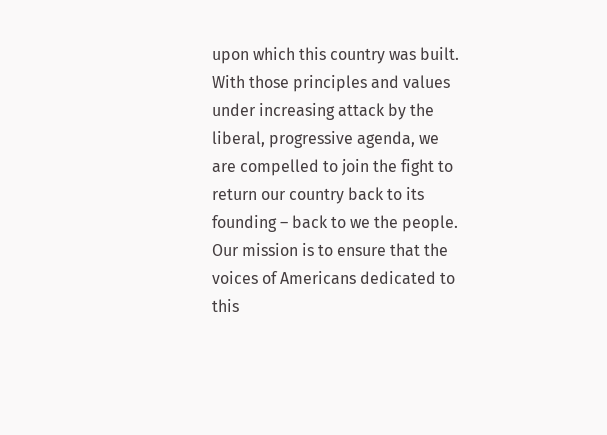upon which this country was built. With those principles and values under increasing attack by the liberal, progressive agenda, we are compelled to join the fight to return our country back to its founding – back to we the people. Our mission is to ensure that the voices of Americans dedicated to this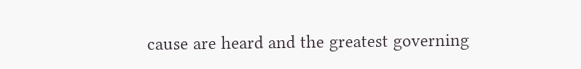cause are heard and the greatest governing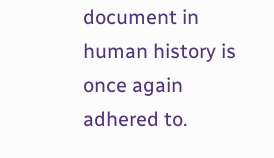document in human history is once again adhered to.